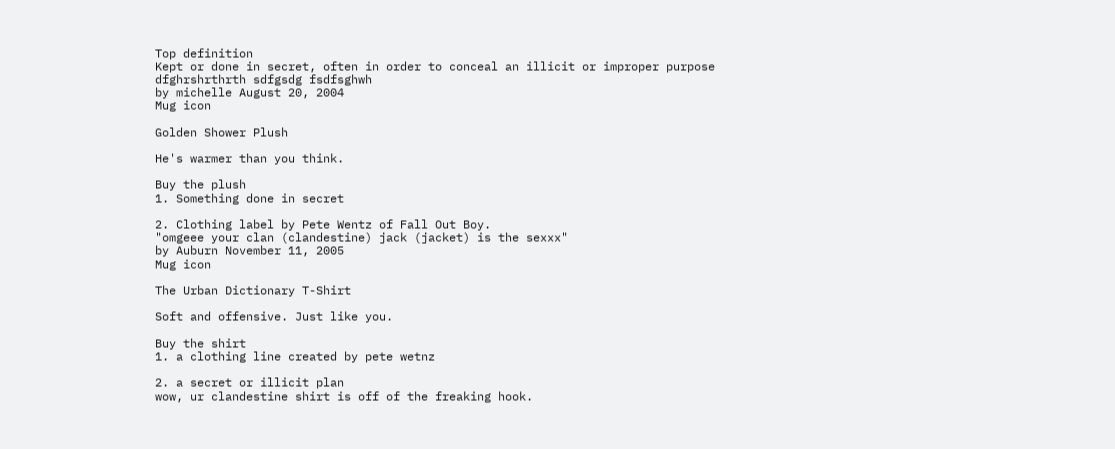Top definition
Kept or done in secret, often in order to conceal an illicit or improper purpose
dfghrshrthrth sdfgsdg fsdfsghwh
by michelle August 20, 2004
Mug icon

Golden Shower Plush

He's warmer than you think.

Buy the plush
1. Something done in secret

2. Clothing label by Pete Wentz of Fall Out Boy.
"omgeee your clan (clandestine) jack (jacket) is the sexxx"
by Auburn November 11, 2005
Mug icon

The Urban Dictionary T-Shirt

Soft and offensive. Just like you.

Buy the shirt
1. a clothing line created by pete wetnz

2. a secret or illicit plan
wow, ur clandestine shirt is off of the freaking hook.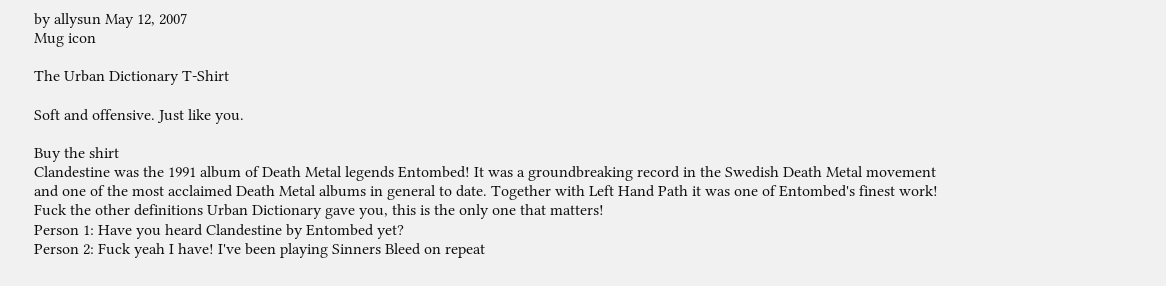by allysun May 12, 2007
Mug icon

The Urban Dictionary T-Shirt

Soft and offensive. Just like you.

Buy the shirt
Clandestine was the 1991 album of Death Metal legends Entombed! It was a groundbreaking record in the Swedish Death Metal movement and one of the most acclaimed Death Metal albums in general to date. Together with Left Hand Path it was one of Entombed's finest work! Fuck the other definitions Urban Dictionary gave you, this is the only one that matters!
Person 1: Have you heard Clandestine by Entombed yet?
Person 2: Fuck yeah I have! I've been playing Sinners Bleed on repeat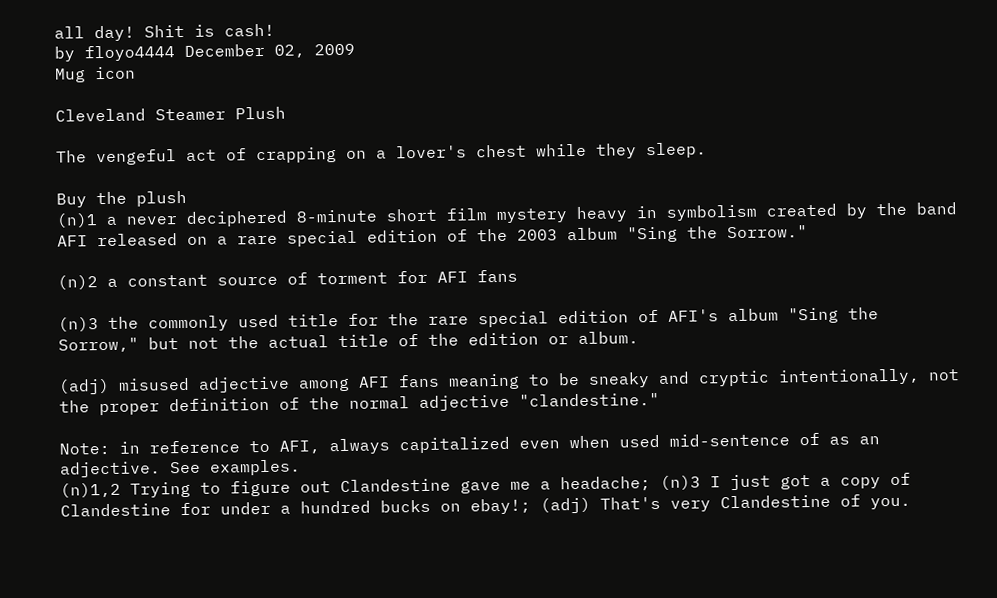all day! Shit is cash!
by floyo4444 December 02, 2009
Mug icon

Cleveland Steamer Plush

The vengeful act of crapping on a lover's chest while they sleep.

Buy the plush
(n)1 a never deciphered 8-minute short film mystery heavy in symbolism created by the band AFI released on a rare special edition of the 2003 album "Sing the Sorrow."

(n)2 a constant source of torment for AFI fans

(n)3 the commonly used title for the rare special edition of AFI's album "Sing the Sorrow," but not the actual title of the edition or album.

(adj) misused adjective among AFI fans meaning to be sneaky and cryptic intentionally, not the proper definition of the normal adjective "clandestine."

Note: in reference to AFI, always capitalized even when used mid-sentence of as an adjective. See examples.
(n)1,2 Trying to figure out Clandestine gave me a headache; (n)3 I just got a copy of Clandestine for under a hundred bucks on ebay!; (adj) That's very Clandestine of you.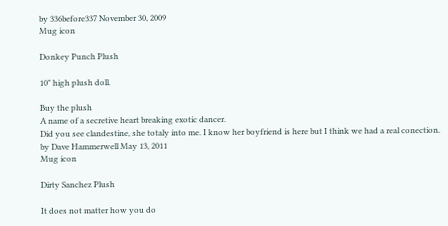by 336before337 November 30, 2009
Mug icon

Donkey Punch Plush

10" high plush doll.

Buy the plush
A name of a secretive heart breaking exotic dancer.
Did you see clandestine, she totaly into me. I know her boyfriend is here but I think we had a real conection.
by Dave Hammerwell May 13, 2011
Mug icon

Dirty Sanchez Plush

It does not matter how you do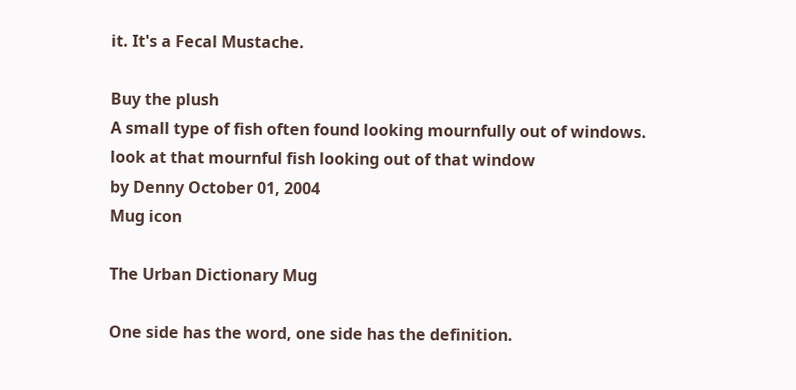it. It's a Fecal Mustache.

Buy the plush
A small type of fish often found looking mournfully out of windows.
look at that mournful fish looking out of that window
by Denny October 01, 2004
Mug icon

The Urban Dictionary Mug

One side has the word, one side has the definition.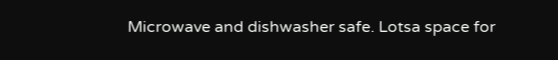Microwave and dishwasher safe. Lotsa space for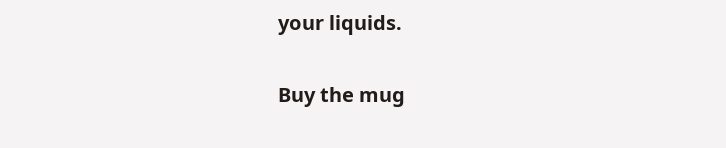your liquids.

Buy the mug